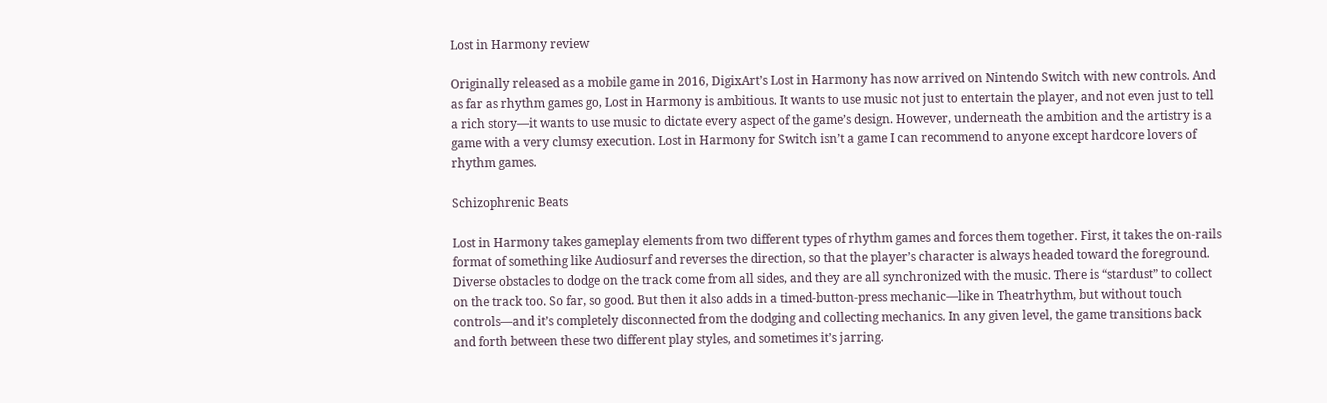Lost in Harmony review

Originally released as a mobile game in 2016, DigixArt’s Lost in Harmony has now arrived on Nintendo Switch with new controls. And as far as rhythm games go, Lost in Harmony is ambitious. It wants to use music not just to entertain the player, and not even just to tell a rich story—it wants to use music to dictate every aspect of the game’s design. However, underneath the ambition and the artistry is a game with a very clumsy execution. Lost in Harmony for Switch isn’t a game I can recommend to anyone except hardcore lovers of rhythm games.

Schizophrenic Beats

Lost in Harmony takes gameplay elements from two different types of rhythm games and forces them together. First, it takes the on-rails format of something like Audiosurf and reverses the direction, so that the player’s character is always headed toward the foreground. Diverse obstacles to dodge on the track come from all sides, and they are all synchronized with the music. There is “stardust” to collect on the track too. So far, so good. But then it also adds in a timed-button-press mechanic—like in Theatrhythm, but without touch controls—and it’s completely disconnected from the dodging and collecting mechanics. In any given level, the game transitions back and forth between these two different play styles, and sometimes it’s jarring.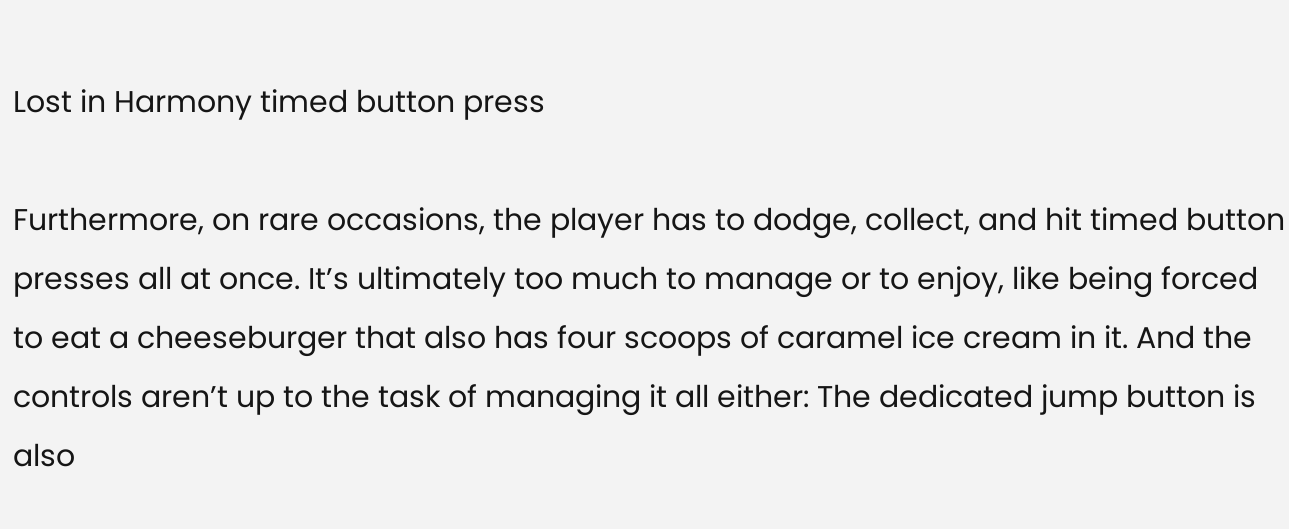Lost in Harmony timed button press

Furthermore, on rare occasions, the player has to dodge, collect, and hit timed button presses all at once. It’s ultimately too much to manage or to enjoy, like being forced to eat a cheeseburger that also has four scoops of caramel ice cream in it. And the controls aren’t up to the task of managing it all either: The dedicated jump button is also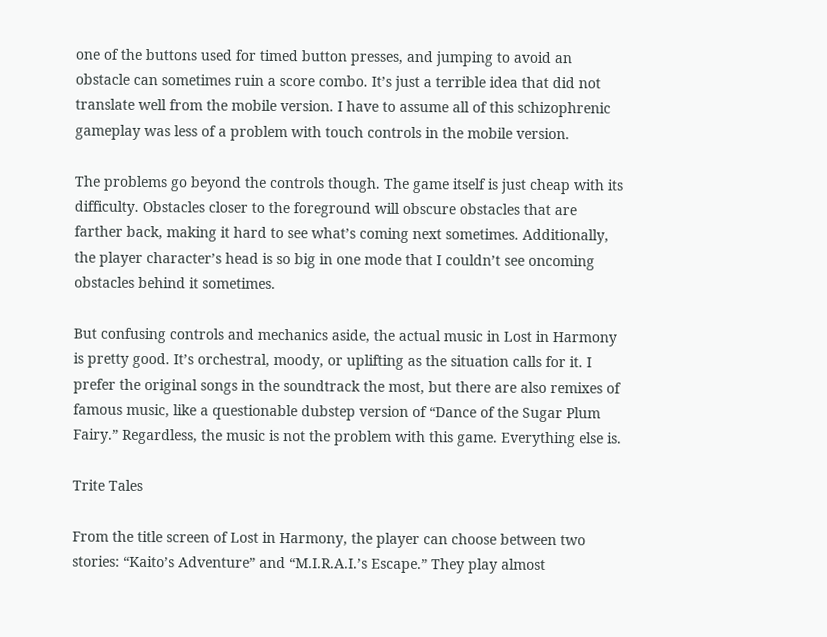one of the buttons used for timed button presses, and jumping to avoid an obstacle can sometimes ruin a score combo. It’s just a terrible idea that did not translate well from the mobile version. I have to assume all of this schizophrenic gameplay was less of a problem with touch controls in the mobile version.

The problems go beyond the controls though. The game itself is just cheap with its difficulty. Obstacles closer to the foreground will obscure obstacles that are farther back, making it hard to see what’s coming next sometimes. Additionally, the player character’s head is so big in one mode that I couldn’t see oncoming obstacles behind it sometimes.

But confusing controls and mechanics aside, the actual music in Lost in Harmony is pretty good. It’s orchestral, moody, or uplifting as the situation calls for it. I prefer the original songs in the soundtrack the most, but there are also remixes of famous music, like a questionable dubstep version of “Dance of the Sugar Plum Fairy.” Regardless, the music is not the problem with this game. Everything else is.

Trite Tales

From the title screen of Lost in Harmony, the player can choose between two stories: “Kaito’s Adventure” and “M.I.R.A.I.’s Escape.” They play almost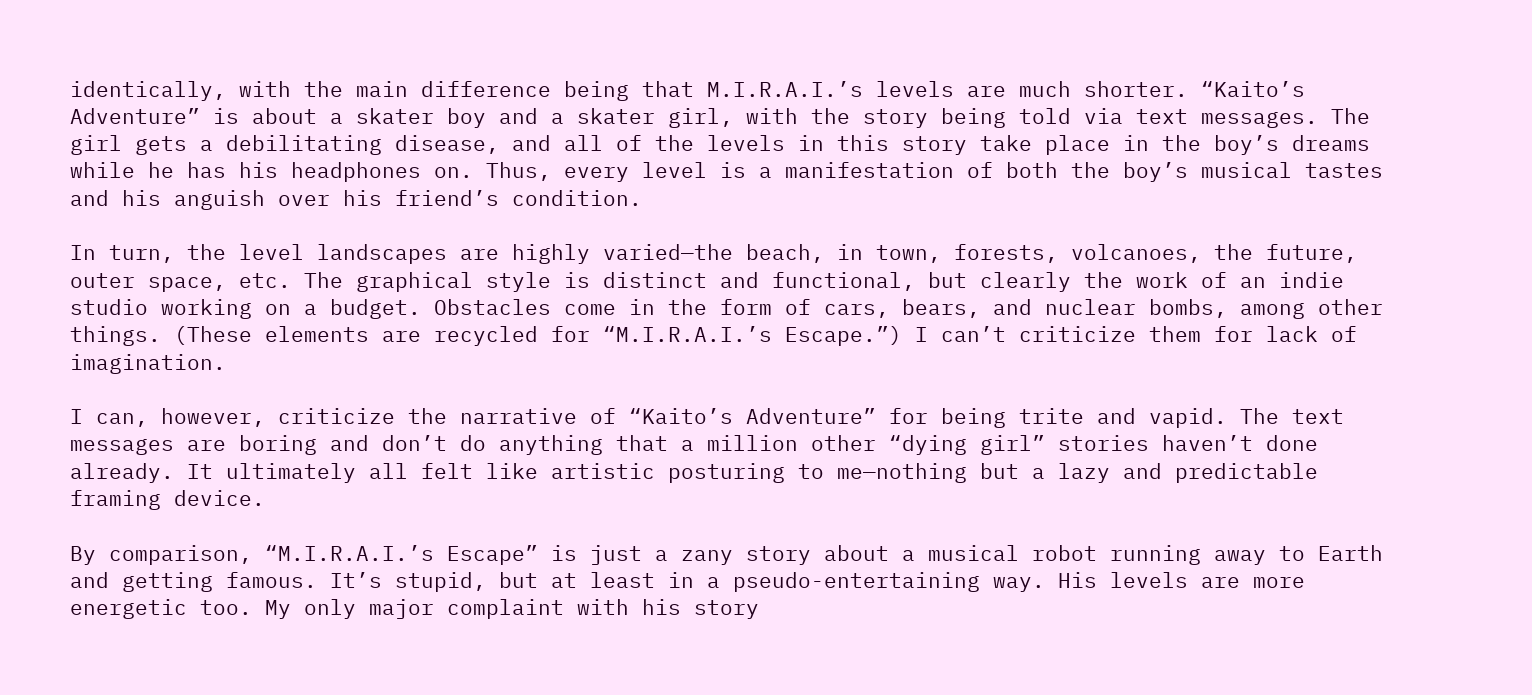identically, with the main difference being that M.I.R.A.I.’s levels are much shorter. “Kaito’s Adventure” is about a skater boy and a skater girl, with the story being told via text messages. The girl gets a debilitating disease, and all of the levels in this story take place in the boy’s dreams while he has his headphones on. Thus, every level is a manifestation of both the boy’s musical tastes and his anguish over his friend’s condition.

In turn, the level landscapes are highly varied—the beach, in town, forests, volcanoes, the future, outer space, etc. The graphical style is distinct and functional, but clearly the work of an indie studio working on a budget. Obstacles come in the form of cars, bears, and nuclear bombs, among other things. (These elements are recycled for “M.I.R.A.I.’s Escape.”) I can’t criticize them for lack of imagination.

I can, however, criticize the narrative of “Kaito’s Adventure” for being trite and vapid. The text messages are boring and don’t do anything that a million other “dying girl” stories haven’t done already. It ultimately all felt like artistic posturing to me—nothing but a lazy and predictable framing device.

By comparison, “M.I.R.A.I.’s Escape” is just a zany story about a musical robot running away to Earth and getting famous. It’s stupid, but at least in a pseudo-entertaining way. His levels are more energetic too. My only major complaint with his story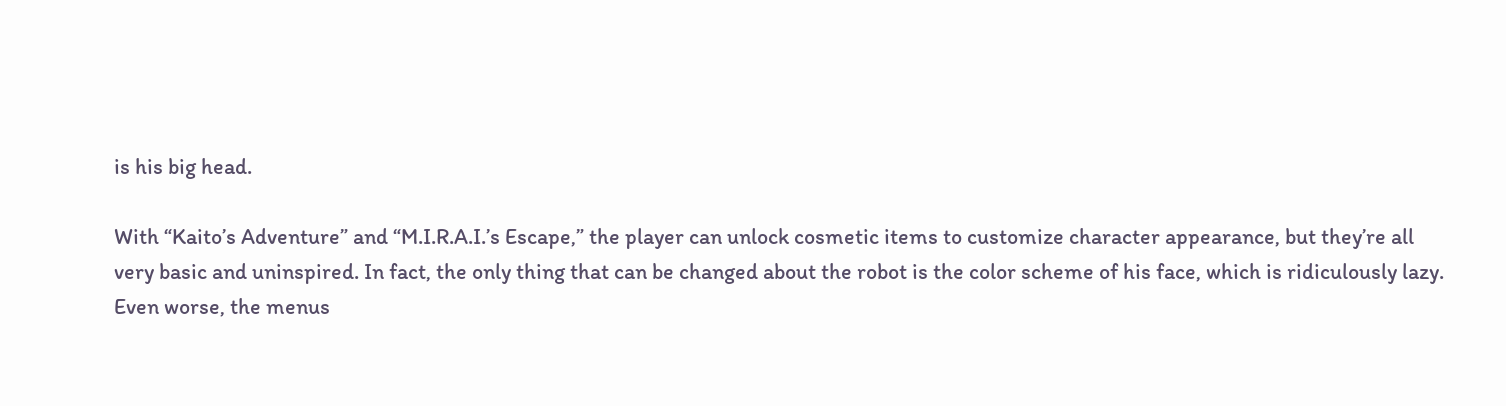is his big head.

With “Kaito’s Adventure” and “M.I.R.A.I.’s Escape,” the player can unlock cosmetic items to customize character appearance, but they’re all very basic and uninspired. In fact, the only thing that can be changed about the robot is the color scheme of his face, which is ridiculously lazy. Even worse, the menus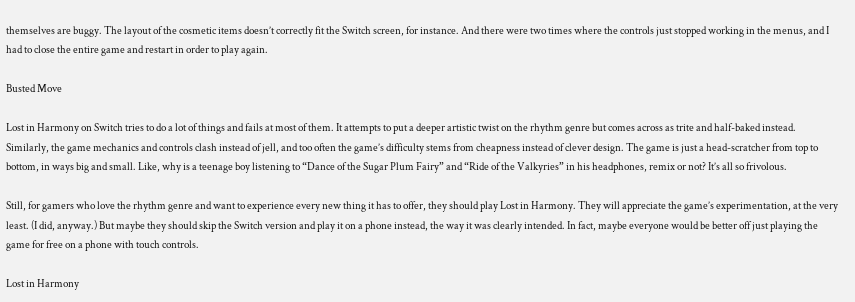themselves are buggy. The layout of the cosmetic items doesn’t correctly fit the Switch screen, for instance. And there were two times where the controls just stopped working in the menus, and I had to close the entire game and restart in order to play again.

Busted Move

Lost in Harmony on Switch tries to do a lot of things and fails at most of them. It attempts to put a deeper artistic twist on the rhythm genre but comes across as trite and half-baked instead. Similarly, the game mechanics and controls clash instead of jell, and too often the game’s difficulty stems from cheapness instead of clever design. The game is just a head-scratcher from top to bottom, in ways big and small. Like, why is a teenage boy listening to “Dance of the Sugar Plum Fairy” and “Ride of the Valkyries” in his headphones, remix or not? It’s all so frivolous.

Still, for gamers who love the rhythm genre and want to experience every new thing it has to offer, they should play Lost in Harmony. They will appreciate the game’s experimentation, at the very least. (I did, anyway.) But maybe they should skip the Switch version and play it on a phone instead, the way it was clearly intended. In fact, maybe everyone would be better off just playing the game for free on a phone with touch controls.

Lost in Harmony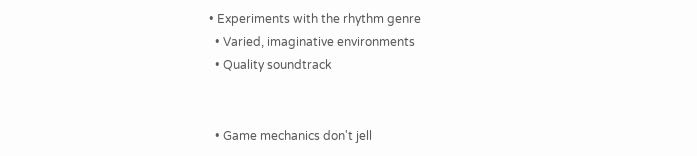• Experiments with the rhythm genre
  • Varied, imaginative environments
  • Quality soundtrack


  • Game mechanics don't jell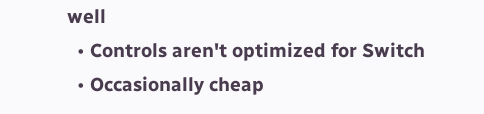well
  • Controls aren't optimized for Switch
  • Occasionally cheap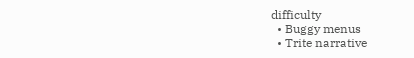difficulty
  • Buggy menus
  • Trite narrative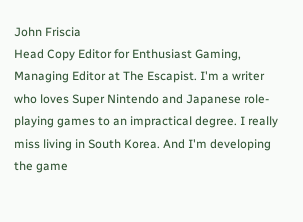John Friscia
Head Copy Editor for Enthusiast Gaming, Managing Editor at The Escapist. I'm a writer who loves Super Nintendo and Japanese role-playing games to an impractical degree. I really miss living in South Korea. And I'm developing the game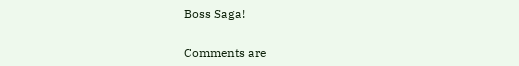Boss Saga!


Comments are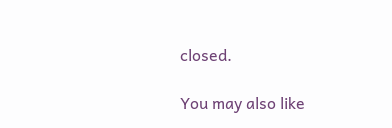closed.

You may also like